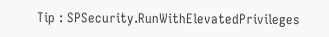Tip : SPSecurity.RunWithElevatedPrivileges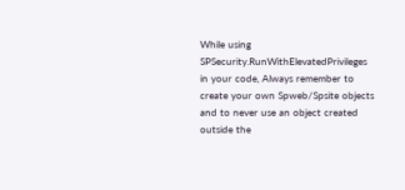While using SPSecurity.RunWithElevatedPrivileges in your code, Always remember to create your own Spweb/Spsite objects and to never use an object created outside the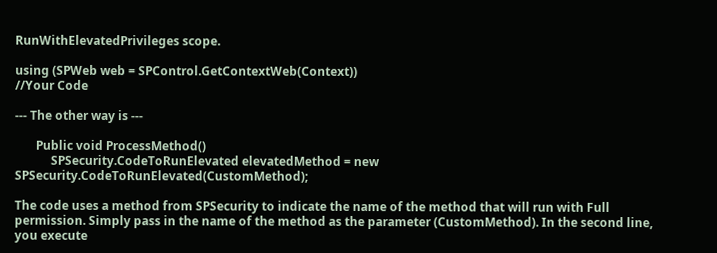RunWithElevatedPrivileges scope.

using (SPWeb web = SPControl.GetContextWeb(Context))
//Your Code

--- The other way is ---

       Public void ProcessMethod()
            SPSecurity.CodeToRunElevated elevatedMethod = new                           SPSecurity.CodeToRunElevated(CustomMethod);

The code uses a method from SPSecurity to indicate the name of the method that will run with Full permission. Simply pass in the name of the method as the parameter (CustomMethod). In the second line, you execute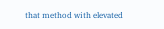that method with elevated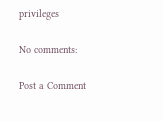privileges

No comments:

Post a Comment